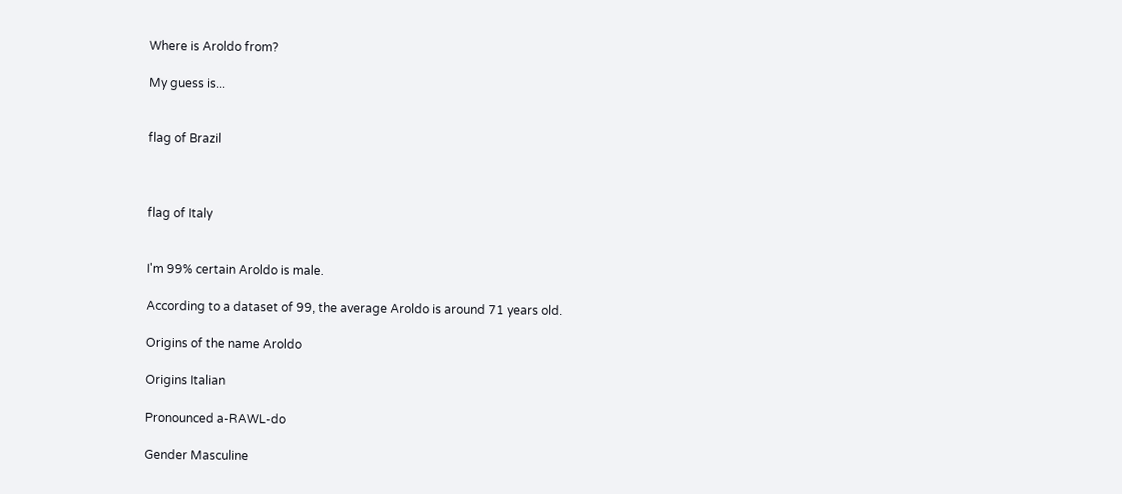Where is Aroldo from?

My guess is...


flag of Brazil



flag of Italy


I'm 99% certain Aroldo is male.

According to a dataset of 99, the average Aroldo is around 71 years old.

Origins of the name Aroldo

Origins Italian

Pronounced a-RAWL-do

Gender Masculine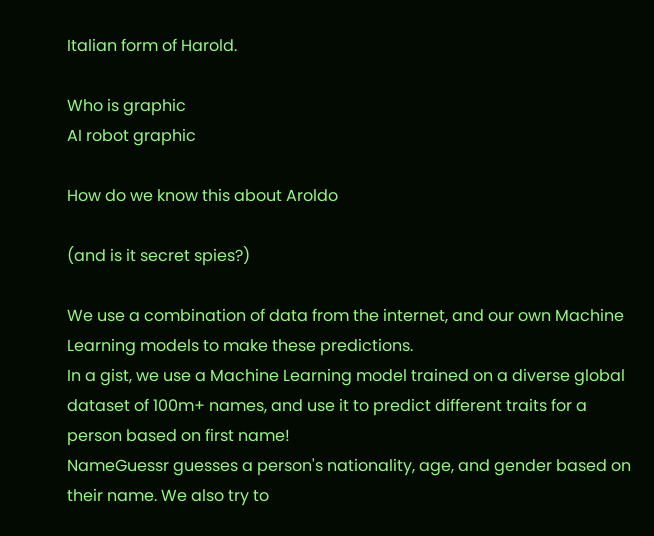Italian form of Harold.

Who is graphic
AI robot graphic

How do we know this about Aroldo

(and is it secret spies?)

We use a combination of data from the internet, and our own Machine Learning models to make these predictions.
In a gist, we use a Machine Learning model trained on a diverse global dataset of 100m+ names, and use it to predict different traits for a person based on first name!
NameGuessr guesses a person's nationality, age, and gender based on their name. We also try to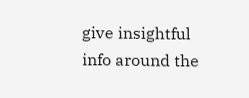give insightful info around the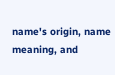name's origin, name meaning, and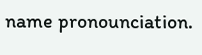name pronounciation.